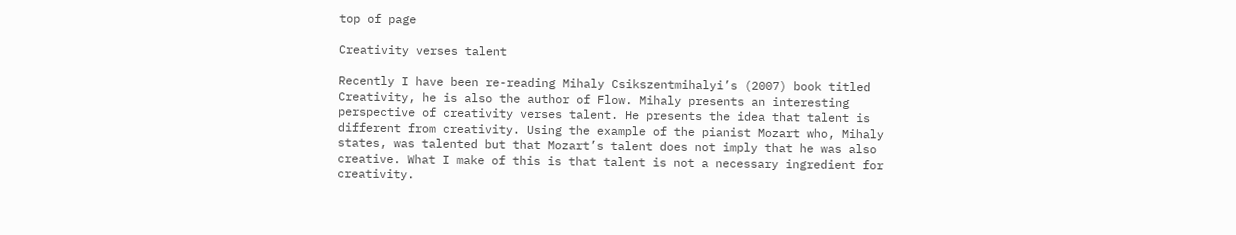top of page

Creativity verses talent

Recently I have been re-reading Mihaly Csikszentmihalyi’s (2007) book titled Creativity, he is also the author of Flow. Mihaly presents an interesting perspective of creativity verses talent. He presents the idea that talent is different from creativity. Using the example of the pianist Mozart who, Mihaly states, was talented but that Mozart’s talent does not imply that he was also creative. What I make of this is that talent is not a necessary ingredient for creativity.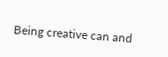Being creative can and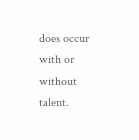does occur with or without talent.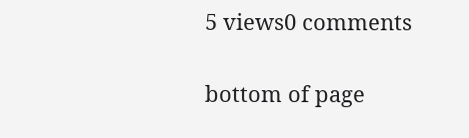5 views0 comments


bottom of page